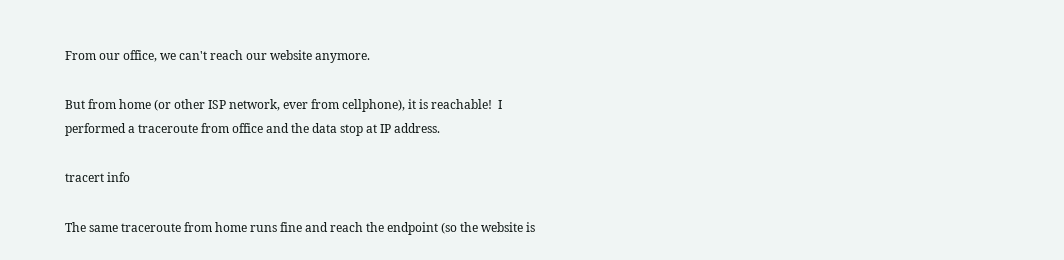From our office, we can't reach our website anymore.

But from home (or other ISP network, ever from cellphone), it is reachable!  I performed a traceroute from office and the data stop at IP address.

tracert info

The same traceroute from home runs fine and reach the endpoint (so the website is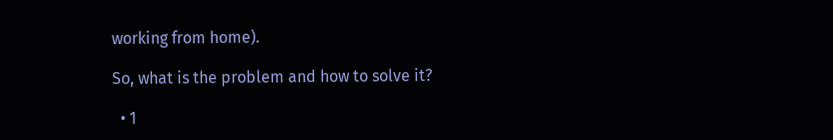working from home).

So, what is the problem and how to solve it?

  • 1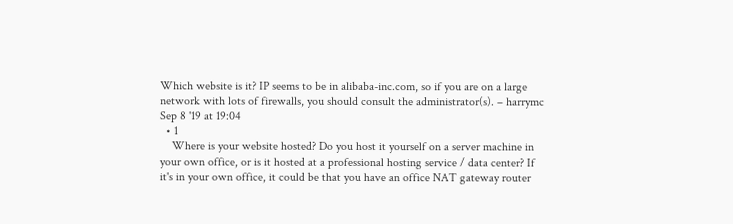Which website is it? IP seems to be in alibaba-inc.com, so if you are on a large network with lots of firewalls, you should consult the administrator(s). – harrymc Sep 8 '19 at 19:04
  • 1
    Where is your website hosted? Do you host it yourself on a server machine in your own office, or is it hosted at a professional hosting service / data center? If it's in your own office, it could be that you have an office NAT gateway router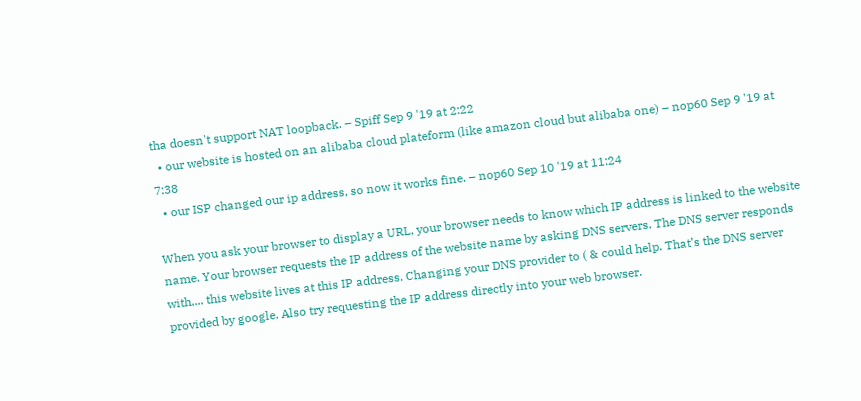tha doesn't support NAT loopback. – Spiff Sep 9 '19 at 2:22
  • our website is hosted on an alibaba cloud plateform (like amazon cloud but alibaba one) – nop60 Sep 9 '19 at 7:38
  • our ISP changed our ip address, so now it works fine. – nop60 Sep 10 '19 at 11:24

When you ask your browser to display a URL, your browser needs to know which IP address is linked to the website name. Your browser requests the IP address of the website name by asking DNS servers. The DNS server responds with,... this website lives at this IP address. Changing your DNS provider to ( & could help. That’s the DNS server provided by google. Also try requesting the IP address directly into your web browser.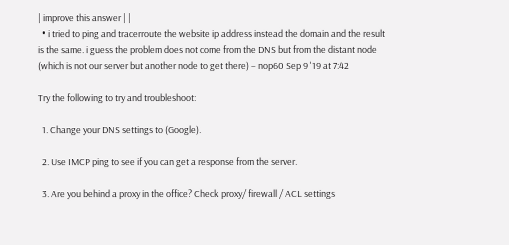| improve this answer | |
  • i tried to ping and tracerroute the website ip address instead the domain and the result is the same. i guess the problem does not come from the DNS but from the distant node (which is not our server but another node to get there) – nop60 Sep 9 '19 at 7:42

Try the following to try and troubleshoot:

  1. Change your DNS settings to (Google).

  2. Use IMCP ping to see if you can get a response from the server.

  3. Are you behind a proxy in the office? Check proxy/ firewall / ACL settings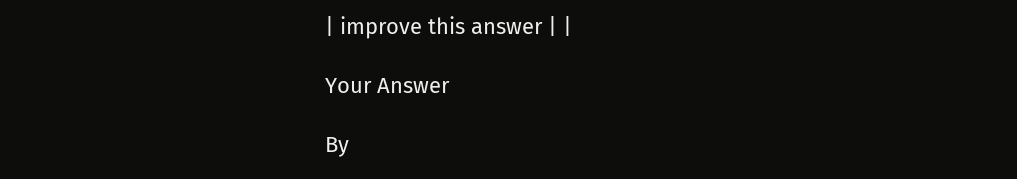| improve this answer | |

Your Answer

By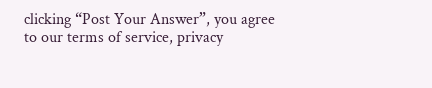clicking “Post Your Answer”, you agree to our terms of service, privacy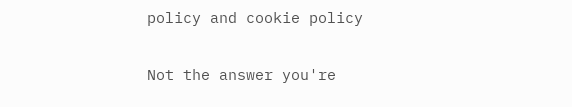policy and cookie policy

Not the answer you're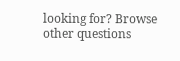looking for? Browse other questions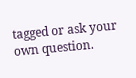tagged or ask your own question.